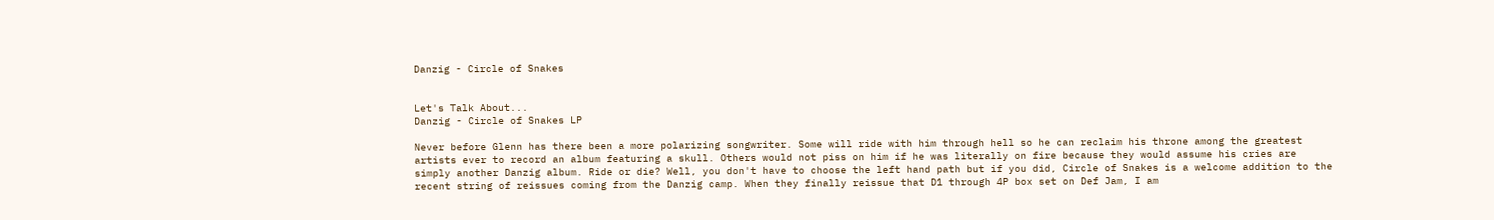Danzig - Circle of Snakes


Let's Talk About...
Danzig - Circle of Snakes LP

Never before Glenn has there been a more polarizing songwriter. Some will ride with him through hell so he can reclaim his throne among the greatest artists ever to record an album featuring a skull. Others would not piss on him if he was literally on fire because they would assume his cries are simply another Danzig album. Ride or die? Well, you don't have to choose the left hand path but if you did, Circle of Snakes is a welcome addition to the recent string of reissues coming from the Danzig camp. When they finally reissue that D1 through 4P box set on Def Jam, I am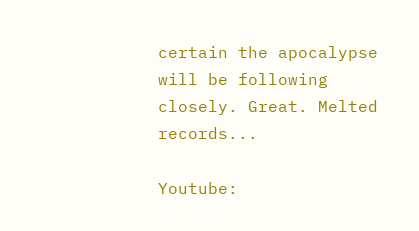certain the apocalypse will be following closely. Great. Melted records...

Youtube: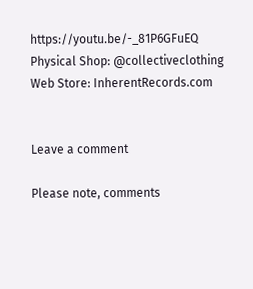https://youtu.be/-_81P6GFuEQ
Physical Shop: @collectiveclothing
Web Store: InherentRecords.com


Leave a comment

Please note, comments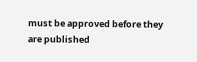must be approved before they are published